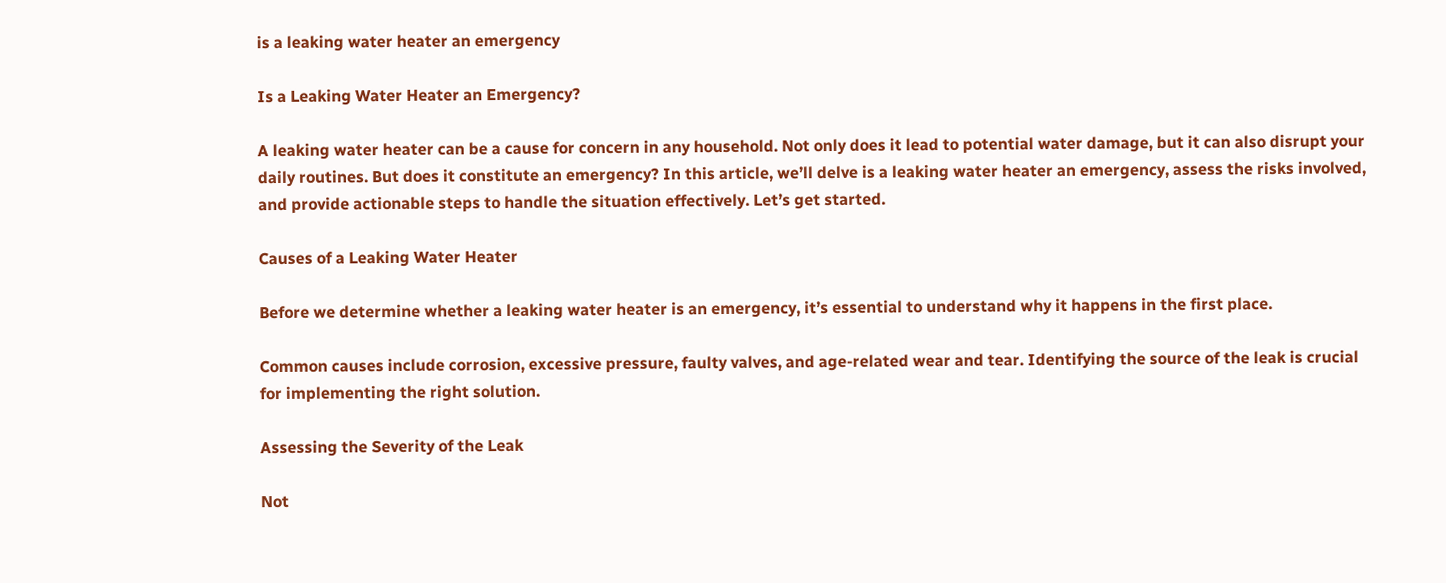is a leaking water heater an emergency

Is a Leaking Water Heater an Emergency?

A leaking water heater can be a cause for concern in any household. Not only does it lead to potential water damage, but it can also disrupt your daily routines. But does it constitute an emergency? In this article, we’ll delve is a leaking water heater an emergency, assess the risks involved, and provide actionable steps to handle the situation effectively. Let’s get started.

Causes of a Leaking Water Heater

Before we determine whether a leaking water heater is an emergency, it’s essential to understand why it happens in the first place.

Common causes include corrosion, excessive pressure, faulty valves, and age-related wear and tear. Identifying the source of the leak is crucial for implementing the right solution.

Assessing the Severity of the Leak

Not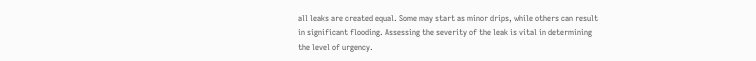all leaks are created equal. Some may start as minor drips, while others can result in significant flooding. Assessing the severity of the leak is vital in determining the level of urgency.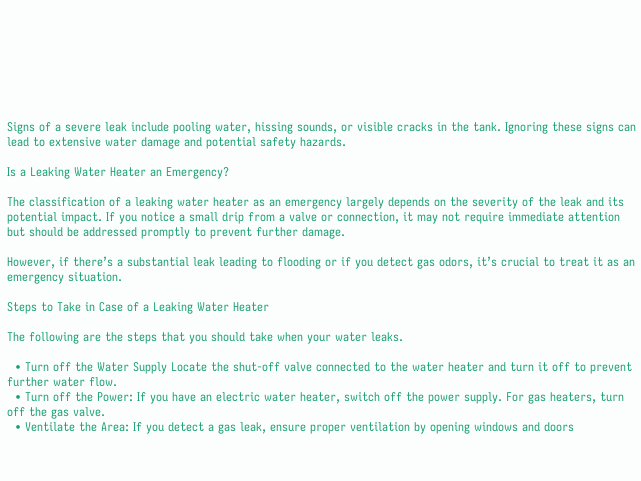Signs of a severe leak include pooling water, hissing sounds, or visible cracks in the tank. Ignoring these signs can lead to extensive water damage and potential safety hazards.

Is a Leaking Water Heater an Emergency?

The classification of a leaking water heater as an emergency largely depends on the severity of the leak and its potential impact. If you notice a small drip from a valve or connection, it may not require immediate attention but should be addressed promptly to prevent further damage.

However, if there’s a substantial leak leading to flooding or if you detect gas odors, it’s crucial to treat it as an emergency situation.

Steps to Take in Case of a Leaking Water Heater

The following are the steps that you should take when your water leaks.

  • Turn off the Water Supply Locate the shut-off valve connected to the water heater and turn it off to prevent further water flow.
  • Turn off the Power: If you have an electric water heater, switch off the power supply. For gas heaters, turn off the gas valve.
  • Ventilate the Area: If you detect a gas leak, ensure proper ventilation by opening windows and doors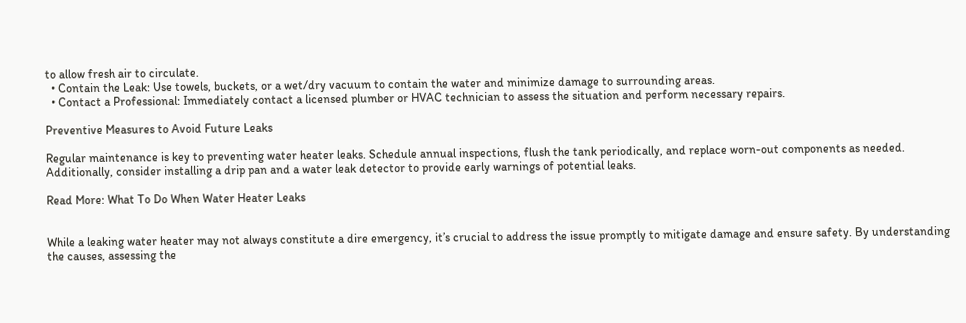to allow fresh air to circulate.
  • Contain the Leak: Use towels, buckets, or a wet/dry vacuum to contain the water and minimize damage to surrounding areas.
  • Contact a Professional: Immediately contact a licensed plumber or HVAC technician to assess the situation and perform necessary repairs.

Preventive Measures to Avoid Future Leaks

Regular maintenance is key to preventing water heater leaks. Schedule annual inspections, flush the tank periodically, and replace worn-out components as needed. Additionally, consider installing a drip pan and a water leak detector to provide early warnings of potential leaks.

Read More: What To Do When Water Heater Leaks


While a leaking water heater may not always constitute a dire emergency, it’s crucial to address the issue promptly to mitigate damage and ensure safety. By understanding the causes, assessing the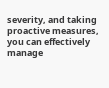severity, and taking proactive measures, you can effectively manage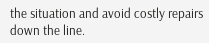the situation and avoid costly repairs down the line.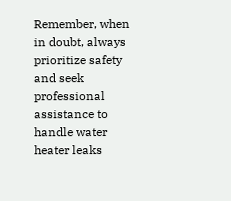Remember, when in doubt, always prioritize safety and seek professional assistance to handle water heater leaks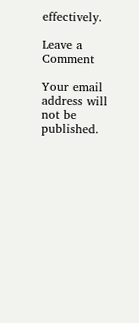effectively.

Leave a Comment

Your email address will not be published.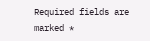Required fields are marked *